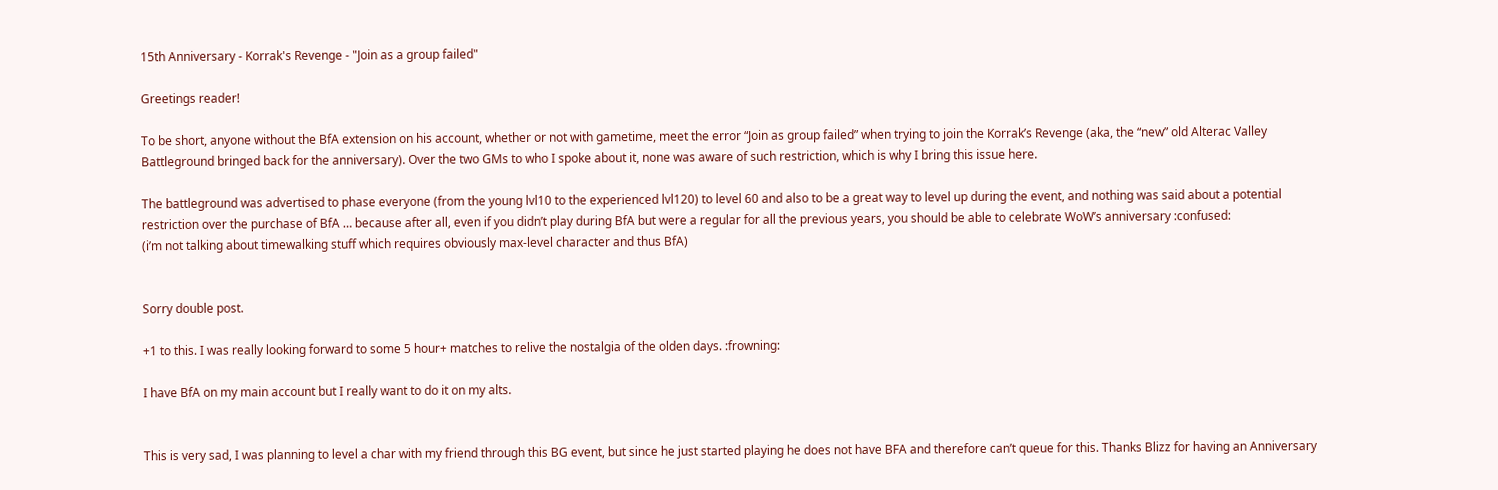15th Anniversary - Korrak's Revenge - "Join as a group failed"

Greetings reader!

To be short, anyone without the BfA extension on his account, whether or not with gametime, meet the error “Join as group failed” when trying to join the Korrak’s Revenge (aka, the “new” old Alterac Valley Battleground bringed back for the anniversary). Over the two GMs to who I spoke about it, none was aware of such restriction, which is why I bring this issue here.

The battleground was advertised to phase everyone (from the young lvl10 to the experienced lvl120) to level 60 and also to be a great way to level up during the event, and nothing was said about a potential restriction over the purchase of BfA … because after all, even if you didn’t play during BfA but were a regular for all the previous years, you should be able to celebrate WoW’s anniversary :confused:
(i’m not talking about timewalking stuff which requires obviously max-level character and thus BfA)


Sorry double post.

+1 to this. I was really looking forward to some 5 hour+ matches to relive the nostalgia of the olden days. :frowning:

I have BfA on my main account but I really want to do it on my alts.


This is very sad, I was planning to level a char with my friend through this BG event, but since he just started playing he does not have BFA and therefore can’t queue for this. Thanks Blizz for having an Anniversary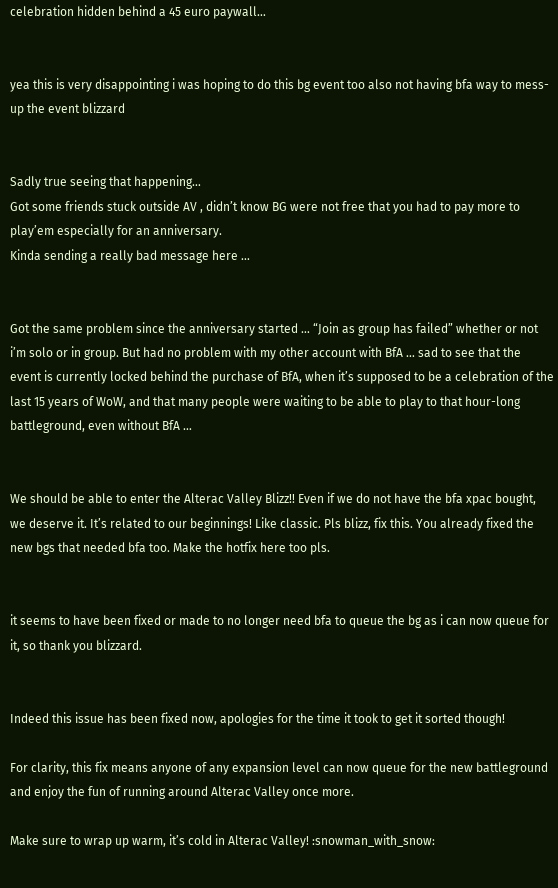celebration hidden behind a 45 euro paywall…


yea this is very disappointing i was hoping to do this bg event too also not having bfa way to mess-up the event blizzard


Sadly true seeing that happening…
Got some friends stuck outside AV , didn’t know BG were not free that you had to pay more to play’em especially for an anniversary.
Kinda sending a really bad message here …


Got the same problem since the anniversary started … “Join as group has failed” whether or not i’m solo or in group. But had no problem with my other account with BfA … sad to see that the event is currently locked behind the purchase of BfA, when it’s supposed to be a celebration of the last 15 years of WoW, and that many people were waiting to be able to play to that hour-long battleground, even without BfA …


We should be able to enter the Alterac Valley Blizz!! Even if we do not have the bfa xpac bought, we deserve it. It’s related to our beginnings! Like classic. Pls blizz, fix this. You already fixed the new bgs that needed bfa too. Make the hotfix here too pls.


it seems to have been fixed or made to no longer need bfa to queue the bg as i can now queue for it, so thank you blizzard.


Indeed this issue has been fixed now, apologies for the time it took to get it sorted though!

For clarity, this fix means anyone of any expansion level can now queue for the new battleground and enjoy the fun of running around Alterac Valley once more.

Make sure to wrap up warm, it’s cold in Alterac Valley! :snowman_with_snow: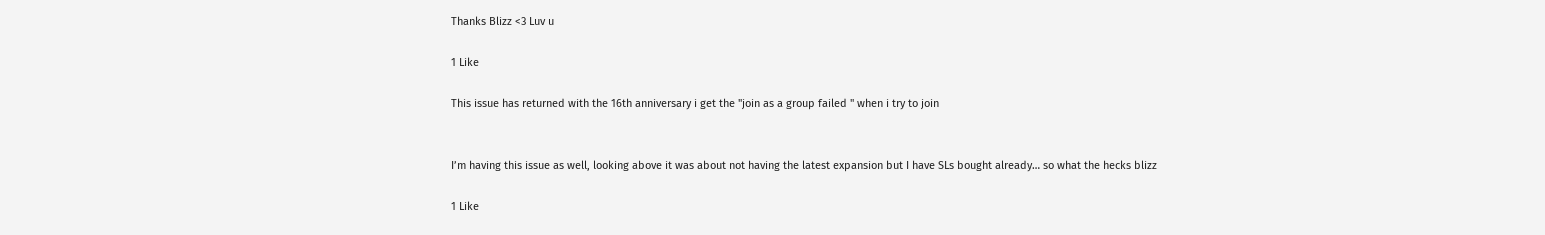Thanks Blizz <3 Luv u

1 Like

This issue has returned with the 16th anniversary i get the "join as a group failed " when i try to join


I’m having this issue as well, looking above it was about not having the latest expansion but I have SLs bought already… so what the hecks blizz

1 Like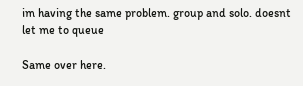im having the same problem. group and solo. doesnt let me to queue

Same over here.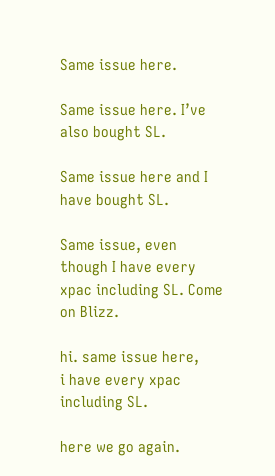Same issue here.

Same issue here. I’ve also bought SL.

Same issue here and I have bought SL.

Same issue, even though I have every xpac including SL. Come on Blizz.

hi. same issue here,
i have every xpac including SL.

here we go again.